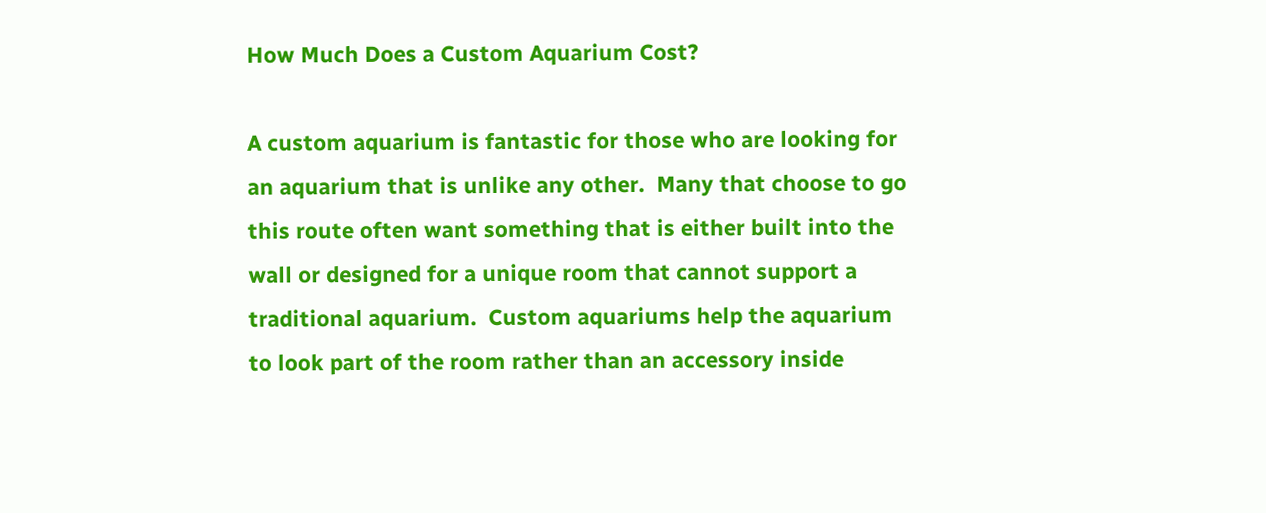How Much Does a Custom Aquarium Cost?

A custom aquarium is fantastic for those who are looking for an aquarium that is unlike any other.  Many that choose to go this route often want something that is either built into the wall or designed for a unique room that cannot support a traditional aquarium.  Custom aquariums help the aquarium to look part of the room rather than an accessory inside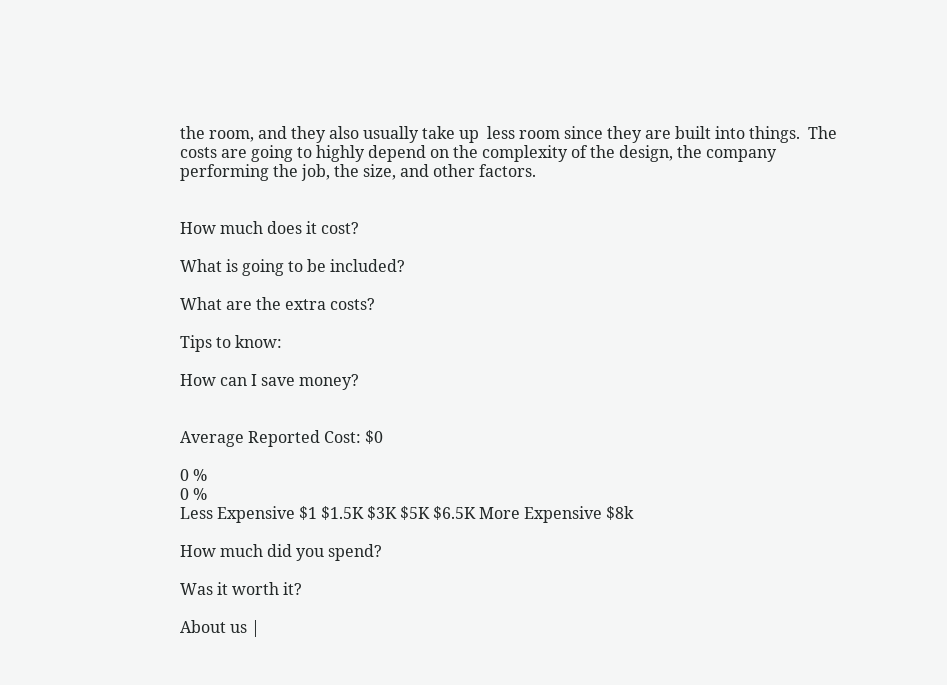the room, and they also usually take up  less room since they are built into things.  The costs are going to highly depend on the complexity of the design, the company performing the job, the size, and other factors.


How much does it cost?

What is going to be included?

What are the extra costs?

Tips to know:

How can I save money?


Average Reported Cost: $0

0 %
0 %
Less Expensive $1 $1.5K $3K $5K $6.5K More Expensive $8k

How much did you spend?

Was it worth it?

About us |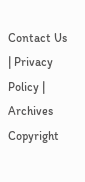Contact Us | Privacy Policy | Archives
Copyright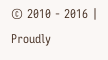© 2010 - 2016 | Proudly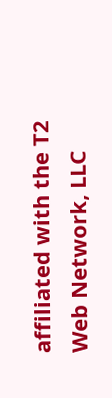affiliated with the T2 Web Network, LLC